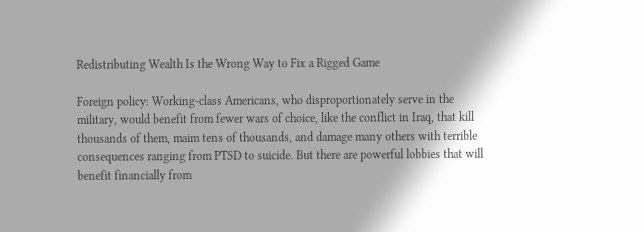Redistributing Wealth Is the Wrong Way to Fix a Rigged Game

Foreign policy: Working-class Americans, who disproportionately serve in the military, would benefit from fewer wars of choice, like the conflict in Iraq, that kill thousands of them, maim tens of thousands, and damage many others with terrible consequences ranging from PTSD to suicide. But there are powerful lobbies that will benefit financially from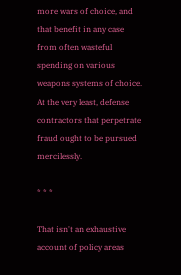more wars of choice, and that benefit in any case from often wasteful spending on various weapons systems of choice. At the very least, defense contractors that perpetrate fraud ought to be pursued mercilessly.

* * *

That isn't an exhaustive account of policy areas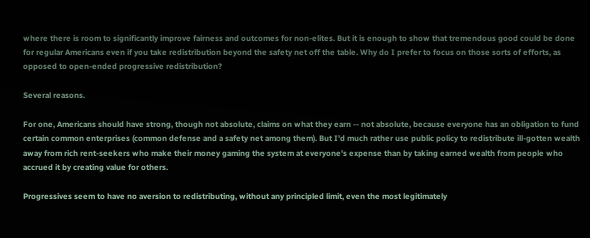where there is room to significantly improve fairness and outcomes for non-elites. But it is enough to show that tremendous good could be done for regular Americans even if you take redistribution beyond the safety net off the table. Why do I prefer to focus on those sorts of efforts, as opposed to open-ended progressive redistribution?

Several reasons.

For one, Americans should have strong, though not absolute, claims on what they earn -- not absolute, because everyone has an obligation to fund certain common enterprises (common defense and a safety net among them). But I'd much rather use public policy to redistribute ill-gotten wealth away from rich rent-seekers who make their money gaming the system at everyone's expense than by taking earned wealth from people who accrued it by creating value for others.

Progressives seem to have no aversion to redistributing, without any principled limit, even the most legitimately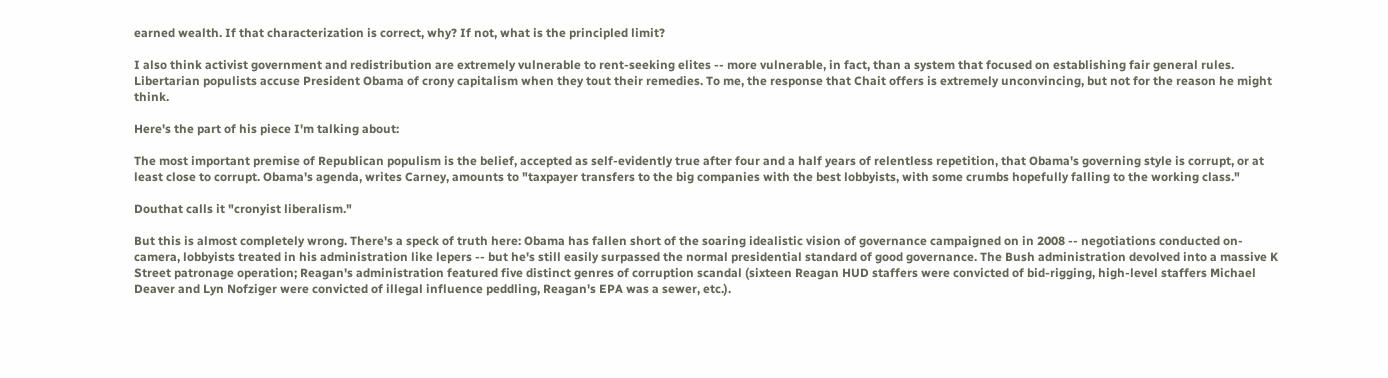earned wealth. If that characterization is correct, why? If not, what is the principled limit?

I also think activist government and redistribution are extremely vulnerable to rent-seeking elites -- more vulnerable, in fact, than a system that focused on establishing fair general rules. Libertarian populists accuse President Obama of crony capitalism when they tout their remedies. To me, the response that Chait offers is extremely unconvincing, but not for the reason he might think.

Here's the part of his piece I'm talking about:

The most important premise of Republican populism is the belief, accepted as self-evidently true after four and a half years of relentless repetition, that Obama's governing style is corrupt, or at least close to corrupt. Obama's agenda, writes Carney, amounts to "taxpayer transfers to the big companies with the best lobbyists, with some crumbs hopefully falling to the working class."

Douthat calls it "cronyist liberalism."

But this is almost completely wrong. There's a speck of truth here: Obama has fallen short of the soaring idealistic vision of governance campaigned on in 2008 -- negotiations conducted on-camera, lobbyists treated in his administration like lepers -- but he's still easily surpassed the normal presidential standard of good governance. The Bush administration devolved into a massive K Street patronage operation; Reagan's administration featured five distinct genres of corruption scandal (sixteen Reagan HUD staffers were convicted of bid-rigging, high-level staffers Michael Deaver and Lyn Nofziger were convicted of illegal influence peddling, Reagan's EPA was a sewer, etc.).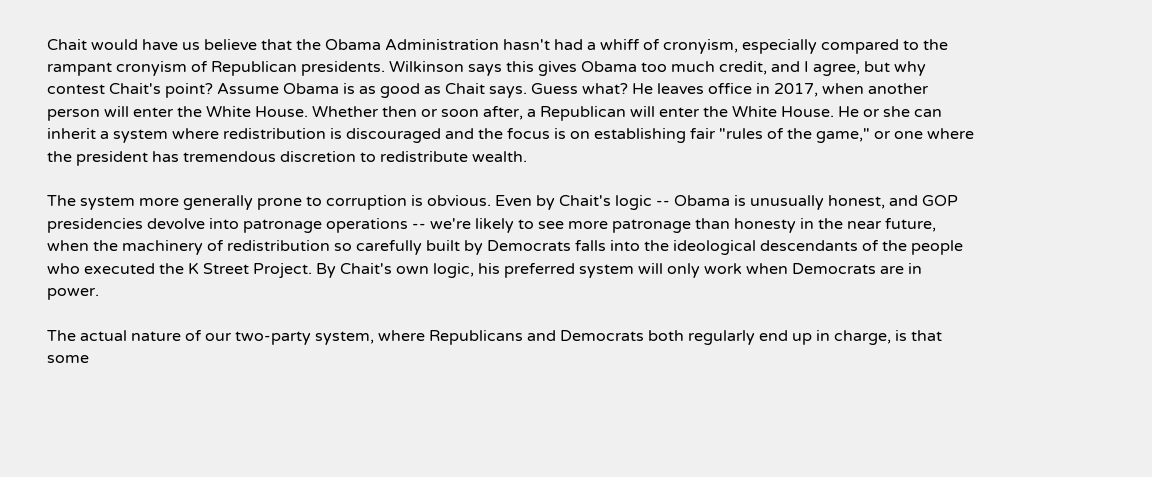Chait would have us believe that the Obama Administration hasn't had a whiff of cronyism, especially compared to the rampant cronyism of Republican presidents. Wilkinson says this gives Obama too much credit, and I agree, but why contest Chait's point? Assume Obama is as good as Chait says. Guess what? He leaves office in 2017, when another person will enter the White House. Whether then or soon after, a Republican will enter the White House. He or she can inherit a system where redistribution is discouraged and the focus is on establishing fair "rules of the game," or one where the president has tremendous discretion to redistribute wealth.

The system more generally prone to corruption is obvious. Even by Chait's logic -- Obama is unusually honest, and GOP presidencies devolve into patronage operations -- we're likely to see more patronage than honesty in the near future, when the machinery of redistribution so carefully built by Democrats falls into the ideological descendants of the people who executed the K Street Project. By Chait's own logic, his preferred system will only work when Democrats are in power.

The actual nature of our two-party system, where Republicans and Democrats both regularly end up in charge, is that some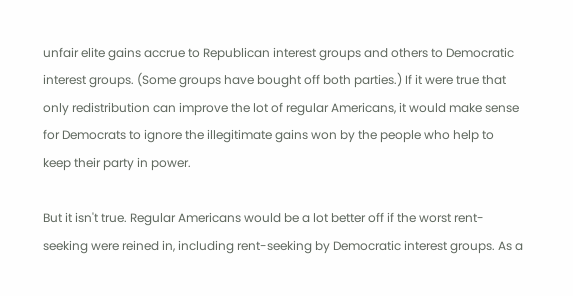unfair elite gains accrue to Republican interest groups and others to Democratic interest groups. (Some groups have bought off both parties.) If it were true that only redistribution can improve the lot of regular Americans, it would make sense for Democrats to ignore the illegitimate gains won by the people who help to keep their party in power.

But it isn't true. Regular Americans would be a lot better off if the worst rent-seeking were reined in, including rent-seeking by Democratic interest groups. As a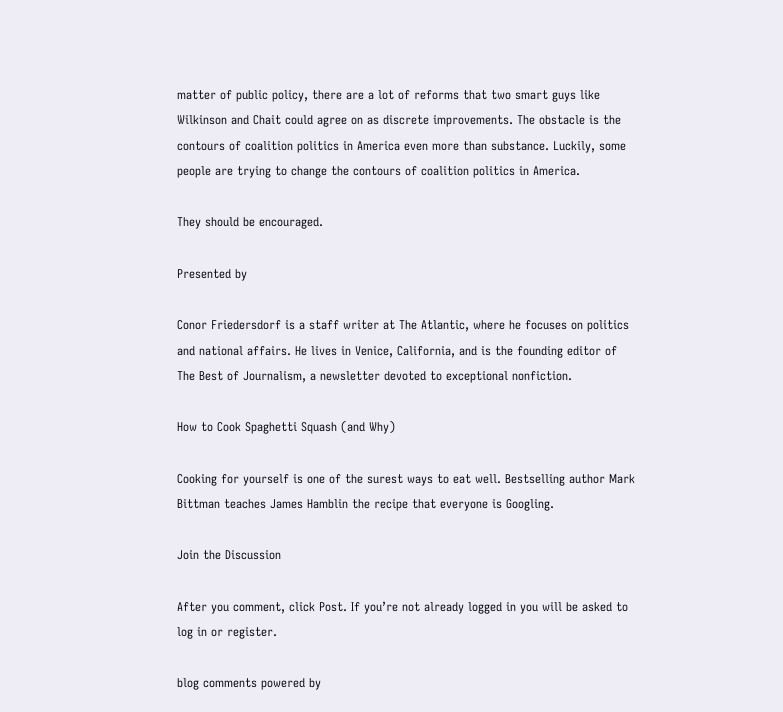matter of public policy, there are a lot of reforms that two smart guys like Wilkinson and Chait could agree on as discrete improvements. The obstacle is the contours of coalition politics in America even more than substance. Luckily, some people are trying to change the contours of coalition politics in America.

They should be encouraged.

Presented by

Conor Friedersdorf is a staff writer at The Atlantic, where he focuses on politics and national affairs. He lives in Venice, California, and is the founding editor of The Best of Journalism, a newsletter devoted to exceptional nonfiction.

How to Cook Spaghetti Squash (and Why)

Cooking for yourself is one of the surest ways to eat well. Bestselling author Mark Bittman teaches James Hamblin the recipe that everyone is Googling.

Join the Discussion

After you comment, click Post. If you’re not already logged in you will be asked to log in or register.

blog comments powered by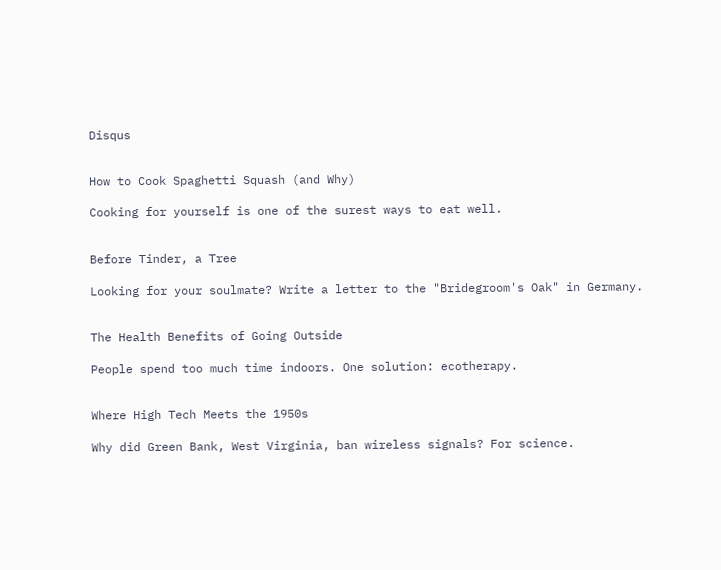Disqus


How to Cook Spaghetti Squash (and Why)

Cooking for yourself is one of the surest ways to eat well.


Before Tinder, a Tree

Looking for your soulmate? Write a letter to the "Bridegroom's Oak" in Germany.


The Health Benefits of Going Outside

People spend too much time indoors. One solution: ecotherapy.


Where High Tech Meets the 1950s

Why did Green Bank, West Virginia, ban wireless signals? For science.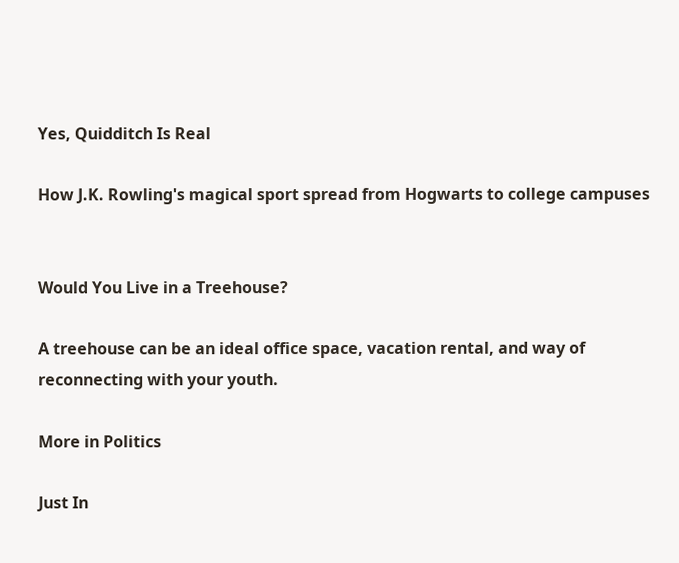Yes, Quidditch Is Real

How J.K. Rowling's magical sport spread from Hogwarts to college campuses


Would You Live in a Treehouse?

A treehouse can be an ideal office space, vacation rental, and way of reconnecting with your youth.

More in Politics

Just In